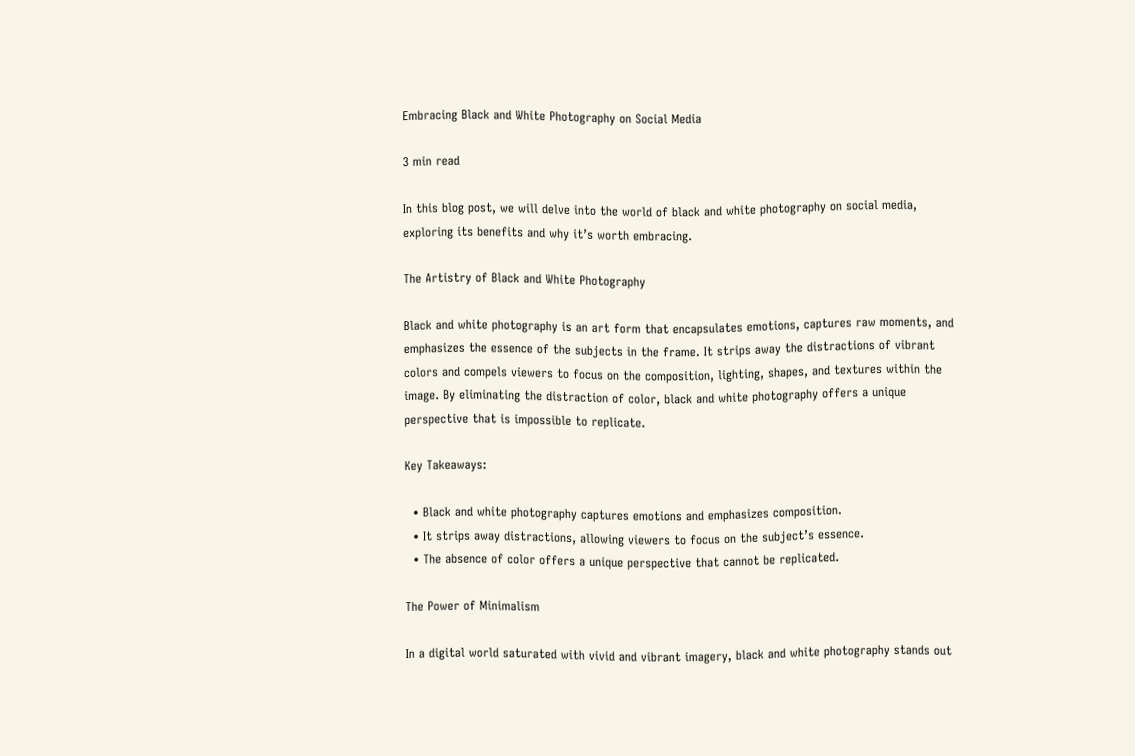Embracing Black and White Photography on Social Media

3 min read

In this blog post, we will delve into the world of black and white photography on social media, exploring its benefits and why it’s worth embracing.

The Artistry of Black and White Photography

Black and white photography is an art form that encapsulates emotions, captures raw moments, and emphasizes the essence of the subjects in the frame. It strips away the distractions of vibrant colors and compels viewers to focus on the composition, lighting, shapes, and textures within the image. By eliminating the distraction of color, black and white photography offers a unique perspective that is impossible to replicate.

Key Takeaways:

  • Black and white photography captures emotions and emphasizes composition.
  • It strips away distractions, allowing viewers to focus on the subject’s essence.
  • The absence of color offers a unique perspective that cannot be replicated.

The Power of Minimalism

In a digital world saturated with vivid and vibrant imagery, black and white photography stands out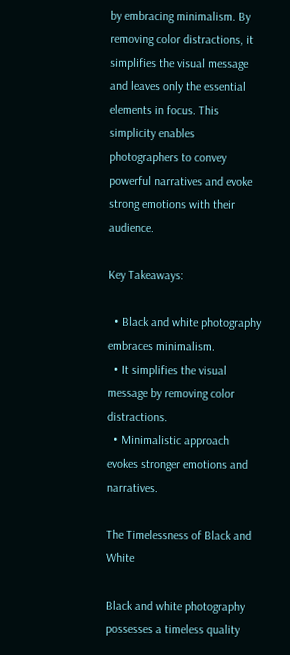by embracing minimalism. By removing color distractions, it simplifies the visual message and leaves only the essential elements in focus. This simplicity enables photographers to convey powerful narratives and evoke strong emotions with their audience.

Key Takeaways:

  • Black and white photography embraces minimalism.
  • It simplifies the visual message by removing color distractions.
  • Minimalistic approach evokes stronger emotions and narratives.

The Timelessness of Black and White

Black and white photography possesses a timeless quality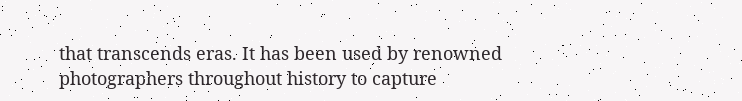that transcends eras. It has been used by renowned photographers throughout history to capture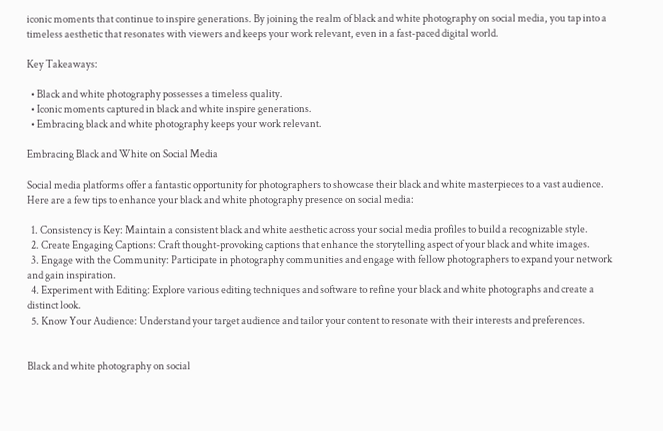iconic moments that continue to inspire generations. By joining the realm of black and white photography on social media, you tap into a timeless aesthetic that resonates with viewers and keeps your work relevant, even in a fast-paced digital world.

Key Takeaways:

  • Black and white photography possesses a timeless quality.
  • Iconic moments captured in black and white inspire generations.
  • Embracing black and white photography keeps your work relevant.

Embracing Black and White on Social Media

Social media platforms offer a fantastic opportunity for photographers to showcase their black and white masterpieces to a vast audience. Here are a few tips to enhance your black and white photography presence on social media:

  1. Consistency is Key: Maintain a consistent black and white aesthetic across your social media profiles to build a recognizable style.
  2. Create Engaging Captions: Craft thought-provoking captions that enhance the storytelling aspect of your black and white images.
  3. Engage with the Community: Participate in photography communities and engage with fellow photographers to expand your network and gain inspiration.
  4. Experiment with Editing: Explore various editing techniques and software to refine your black and white photographs and create a distinct look.
  5. Know Your Audience: Understand your target audience and tailor your content to resonate with their interests and preferences.


Black and white photography on social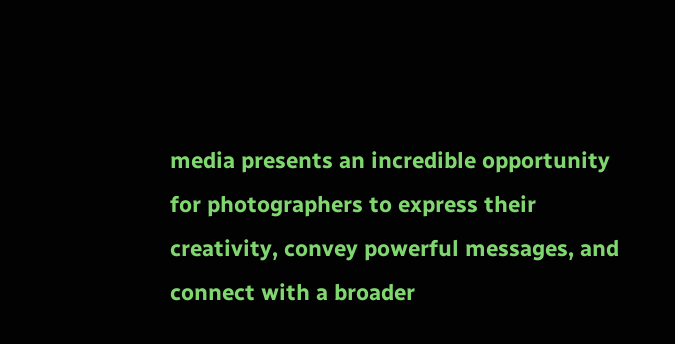media presents an incredible opportunity for photographers to express their creativity, convey powerful messages, and connect with a broader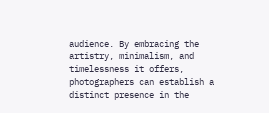audience. By embracing the artistry, minimalism, and timelessness it offers, photographers can establish a distinct presence in the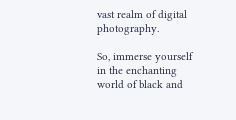vast realm of digital photography.

So, immerse yourself in the enchanting world of black and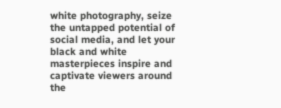white photography, seize the untapped potential of social media, and let your black and white masterpieces inspire and captivate viewers around the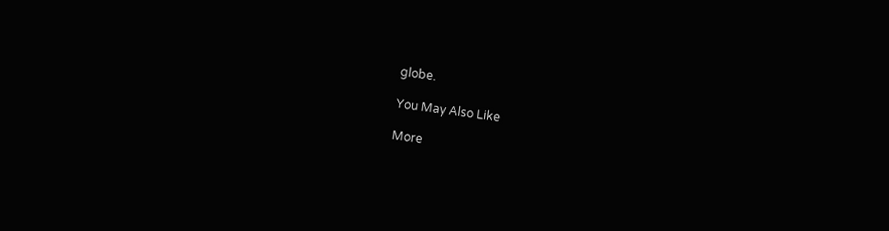globe.

You May Also Like

More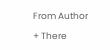From Author

+ There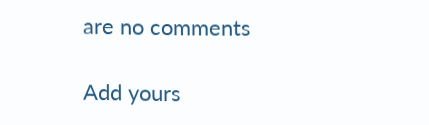are no comments

Add yours